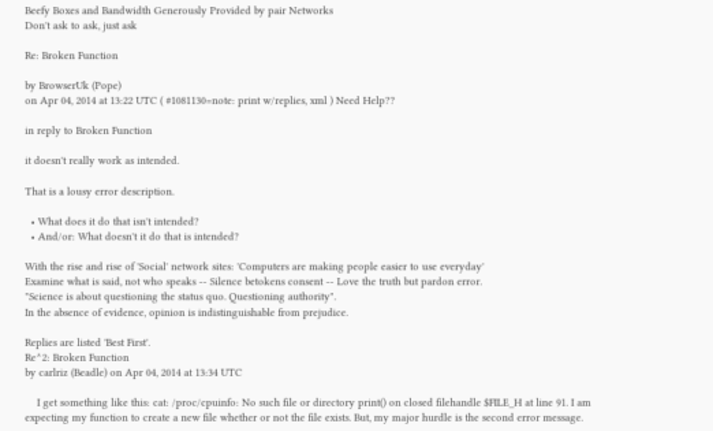Beefy Boxes and Bandwidth Generously Provided by pair Networks
Don't ask to ask, just ask

Re: Broken Function

by BrowserUk (Pope)
on Apr 04, 2014 at 13:22 UTC ( #1081130=note: print w/replies, xml ) Need Help??

in reply to Broken Function

it doesn't really work as intended.

That is a lousy error description.

  • What does it do that isn't intended?
  • And/or: What doesn't it do that is intended?

With the rise and rise of 'Social' network sites: 'Computers are making people easier to use everyday'
Examine what is said, not who speaks -- Silence betokens consent -- Love the truth but pardon error.
"Science is about questioning the status quo. Questioning authority".
In the absence of evidence, opinion is indistinguishable from prejudice.

Replies are listed 'Best First'.
Re^2: Broken Function
by carlriz (Beadle) on Apr 04, 2014 at 13:34 UTC

    I get something like this: cat: /proc/cpuinfo: No such file or directory print() on closed filehandle $FILE_H at line 91. I am expecting my function to create a new file whether or not the file exists. But, my major hurdle is the second error message.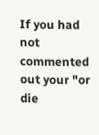If you had not commented out your "or die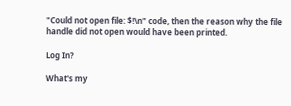"Could not open file: $!\n" code, then the reason why the file handle did not open would have been printed.

Log In?

What's my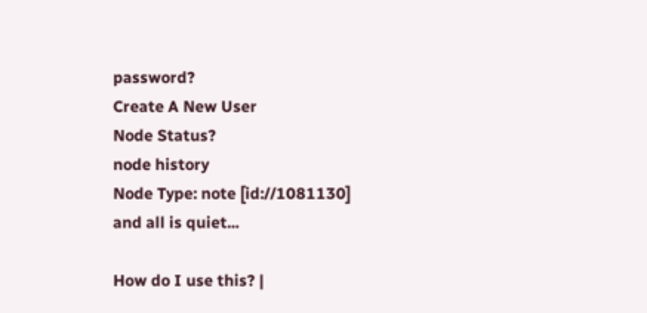password?
Create A New User
Node Status?
node history
Node Type: note [id://1081130]
and all is quiet...

How do I use this? |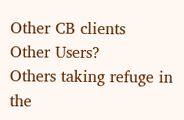Other CB clients
Other Users?
Others taking refuge in the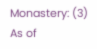Monastery: (3)
As of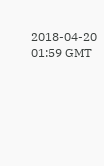2018-04-20 01:59 GMT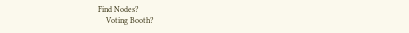Find Nodes?
    Voting Booth?